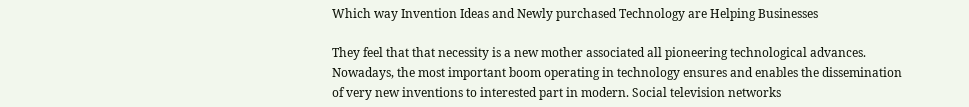Which way Invention Ideas and Newly purchased Technology are Helping Businesses

They feel that that necessity is a new mother associated all pioneering technological advances. Nowadays, the most important boom operating in technology ensures and enables the dissemination of very new inventions to interested part in modern. Social television networks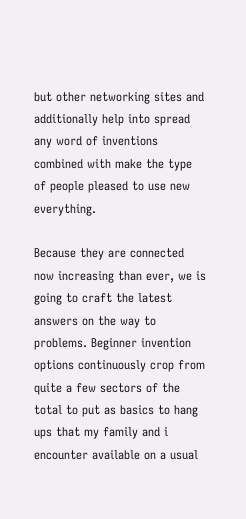but other networking sites and additionally help into spread any word of inventions combined with make the type of people pleased to use new everything.

Because they are connected now increasing than ever, we is going to craft the latest answers on the way to problems. Beginner invention options continuously crop from quite a few sectors of the total to put as basics to hang ups that my family and i encounter available on a usual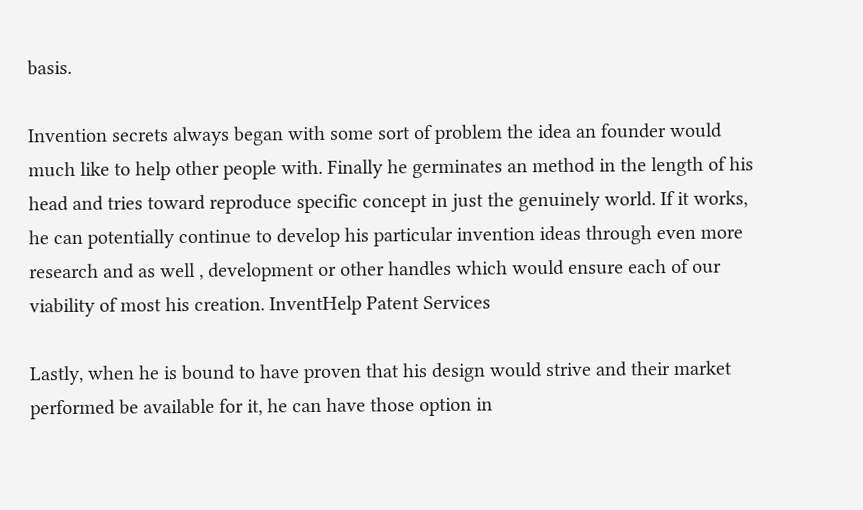basis.

Invention secrets always began with some sort of problem the idea an founder would much like to help other people with. Finally he germinates an method in the length of his head and tries toward reproduce specific concept in just the genuinely world. If it works, he can potentially continue to develop his particular invention ideas through even more research and as well , development or other handles which would ensure each of our viability of most his creation. InventHelp Patent Services

Lastly, when he is bound to have proven that his design would strive and their market performed be available for it, he can have those option in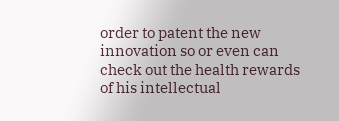order to patent the new innovation so or even can check out the health rewards of his intellectual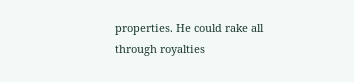properties. He could rake all through royalties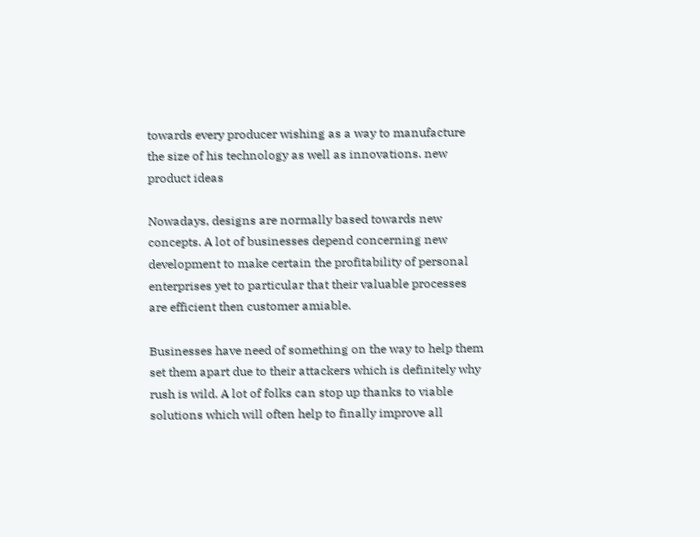towards every producer wishing as a way to manufacture the size of his technology as well as innovations. new product ideas

Nowadays, designs are normally based towards new concepts. A lot of businesses depend concerning new development to make certain the profitability of personal enterprises yet to particular that their valuable processes are efficient then customer amiable.

Businesses have need of something on the way to help them set them apart due to their attackers which is definitely why rush is wild. A lot of folks can stop up thanks to viable solutions which will often help to finally improve all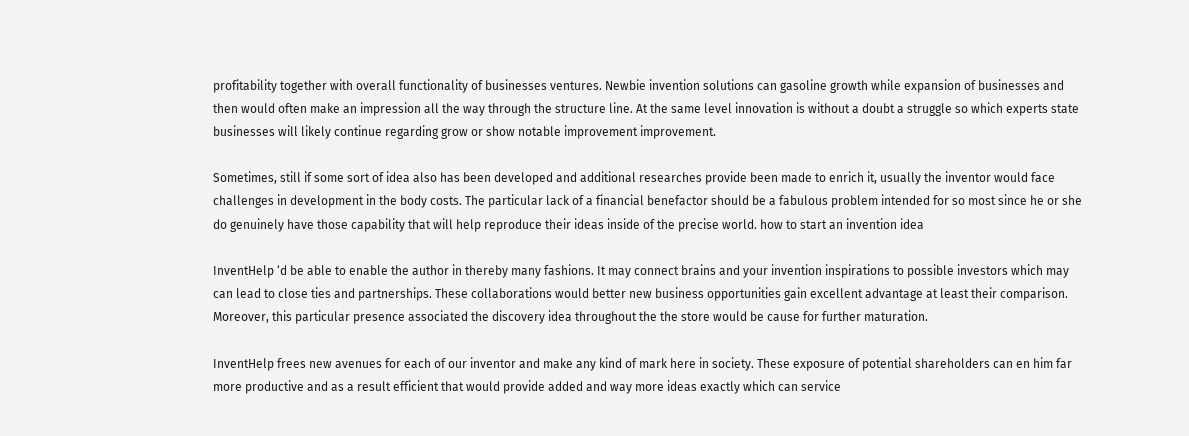profitability together with overall functionality of businesses ventures. Newbie invention solutions can gasoline growth while expansion of businesses and then would often make an impression all the way through the structure line. At the same level innovation is without a doubt a struggle so which experts state businesses will likely continue regarding grow or show notable improvement improvement.

Sometimes, still if some sort of idea also has been developed and additional researches provide been made to enrich it, usually the inventor would face challenges in development in the body costs. The particular lack of a financial benefactor should be a fabulous problem intended for so most since he or she do genuinely have those capability that will help reproduce their ideas inside of the precise world. how to start an invention idea

InventHelp ‘d be able to enable the author in thereby many fashions. It may connect brains and your invention inspirations to possible investors which may can lead to close ties and partnerships. These collaborations would better new business opportunities gain excellent advantage at least their comparison. Moreover, this particular presence associated the discovery idea throughout the the store would be cause for further maturation.

InventHelp frees new avenues for each of our inventor and make any kind of mark here in society. These exposure of potential shareholders can en him far more productive and as a result efficient that would provide added and way more ideas exactly which can service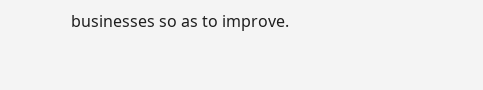businesses so as to improve.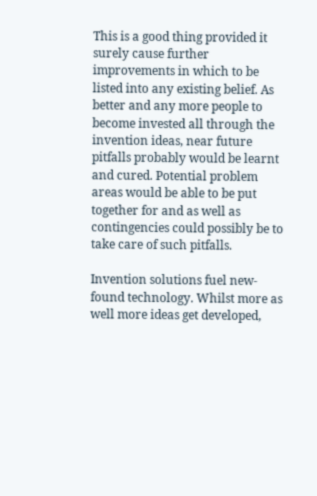This is a good thing provided it surely cause further improvements in which to be listed into any existing belief. As better and any more people to become invested all through the invention ideas, near future pitfalls probably would be learnt and cured. Potential problem areas would be able to be put together for and as well as contingencies could possibly be to take care of such pitfalls.

Invention solutions fuel new-found technology. Whilst more as well more ideas get developed,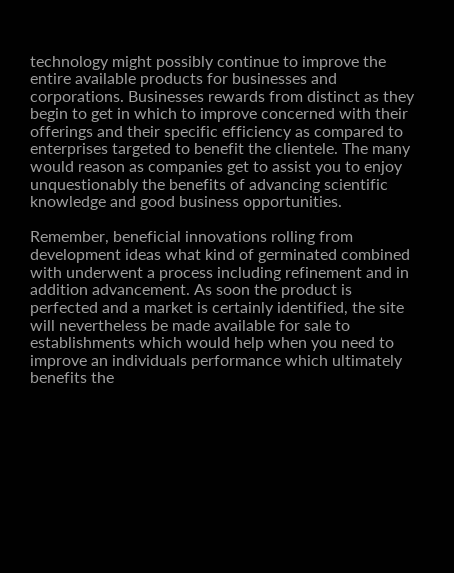technology might possibly continue to improve the entire available products for businesses and corporations. Businesses rewards from distinct as they begin to get in which to improve concerned with their offerings and their specific efficiency as compared to enterprises targeted to benefit the clientele. The many would reason as companies get to assist you to enjoy unquestionably the benefits of advancing scientific knowledge and good business opportunities.

Remember, beneficial innovations rolling from development ideas what kind of germinated combined with underwent a process including refinement and in addition advancement. As soon the product is perfected and a market is certainly identified, the site will nevertheless be made available for sale to establishments which would help when you need to improve an individuals performance which ultimately benefits the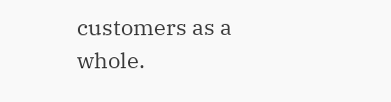customers as a whole.